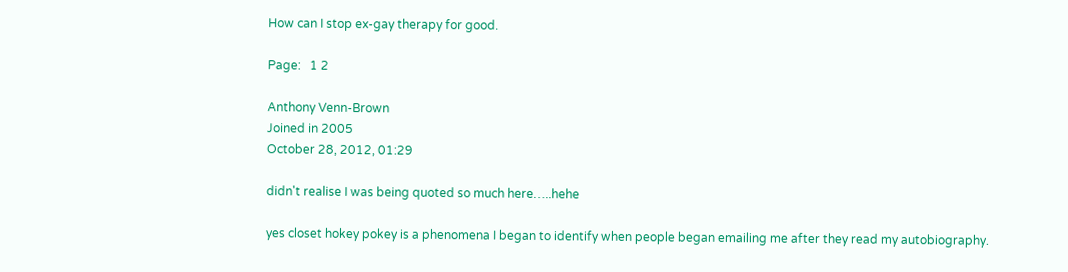How can I stop ex-gay therapy for good.

Page:   1 2

Anthony Venn-Brown
Joined in 2005
October 28, 2012, 01:29

didn't realise I was being quoted so much here…..hehe

yes closet hokey pokey is a phenomena I began to identify when people began emailing me after they read my autobiography.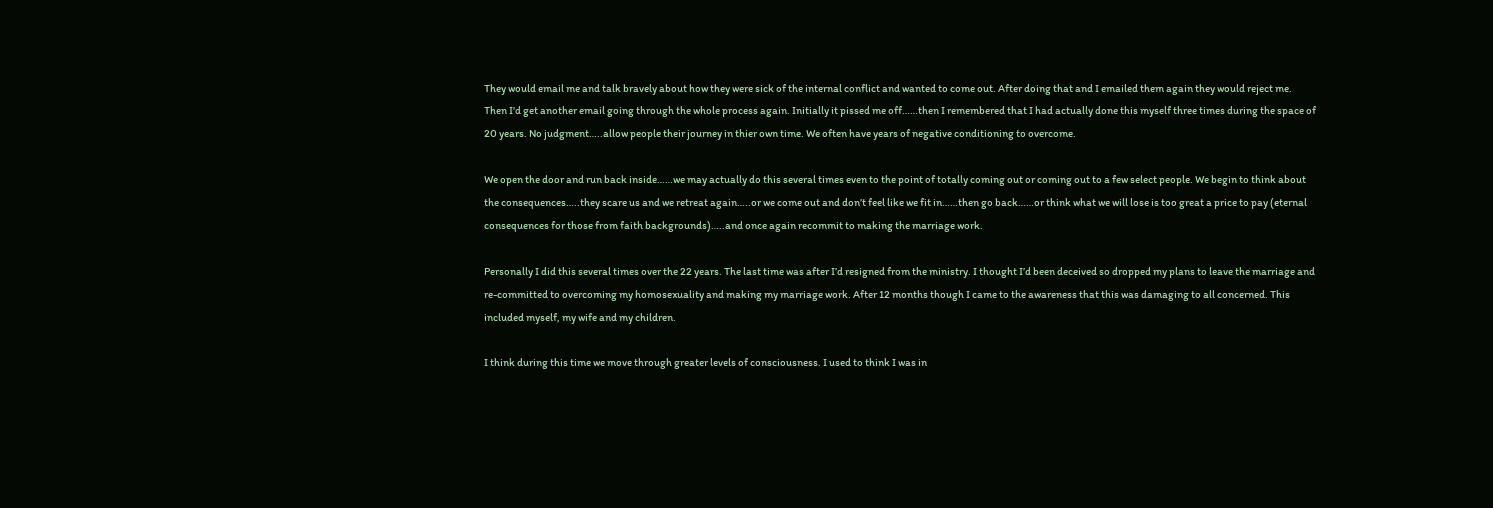They would email me and talk bravely about how they were sick of the internal conflict and wanted to come out. After doing that and I emailed them again they would reject me. Then I'd get another email going through the whole process again. Initially it pissed me off……then I remembered that I had actually done this myself three times during the space of 20 years. No judgment…..allow people their journey in thier own time. We often have years of negative conditioning to overcome.

We open the door and run back inside……we may actually do this several times even to the point of totally coming out or coming out to a few select people. We begin to think about the consequences…..they scare us and we retreat again…..or we come out and don’t feel like we fit in……then go back……or think what we will lose is too great a price to pay (eternal consequences for those from faith backgrounds)…..and once again recommit to making the marriage work.

Personally I did this several times over the 22 years. The last time was after I’d resigned from the ministry. I thought I’d been deceived so dropped my plans to leave the marriage and re-committed to overcoming my homosexuality and making my marriage work. After 12 months though I came to the awareness that this was damaging to all concerned. This included myself, my wife and my children.

I think during this time we move through greater levels of consciousness. I used to think I was in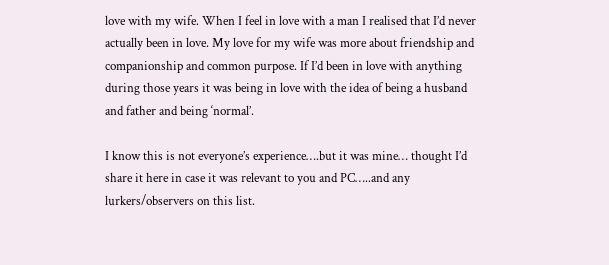love with my wife. When I feel in love with a man I realised that I’d never actually been in love. My love for my wife was more about friendship and companionship and common purpose. If I’d been in love with anything during those years it was being in love with the idea of being a husband and father and being ‘normal’.

I know this is not everyone’s experience….but it was mine… thought I’d share it here in case it was relevant to you and PC…..and any lurkers/observers on this list.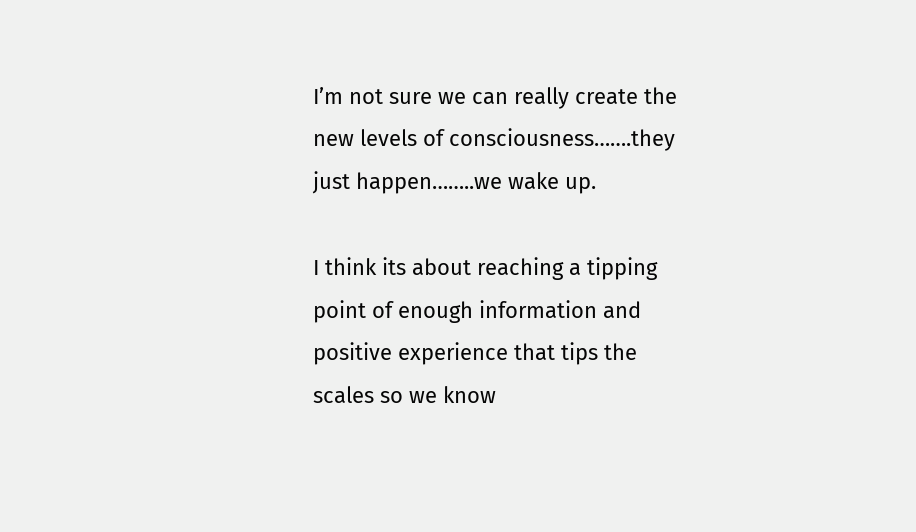I’m not sure we can really create the new levels of consciousness…….they just happen……..we wake up.

I think its about reaching a tipping point of enough information and positive experience that tips the scales so we know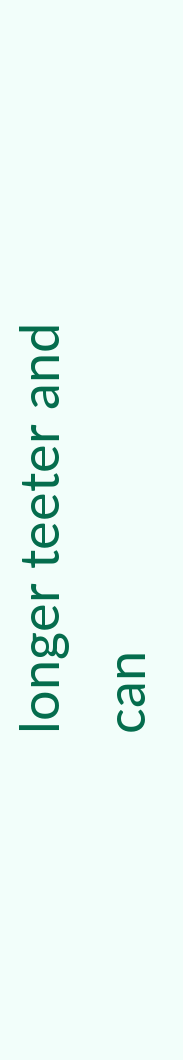longer teeter and can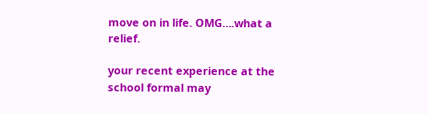move on in life. OMG….what a relief.

your recent experience at the school formal may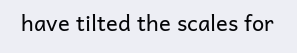have tilted the scales for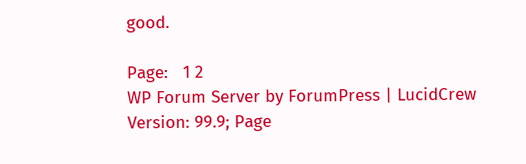good.

Page:   1 2
WP Forum Server by ForumPress | LucidCrew
Version: 99.9; Page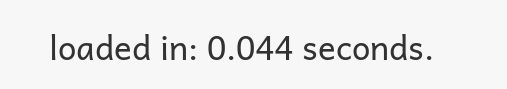loaded in: 0.044 seconds.